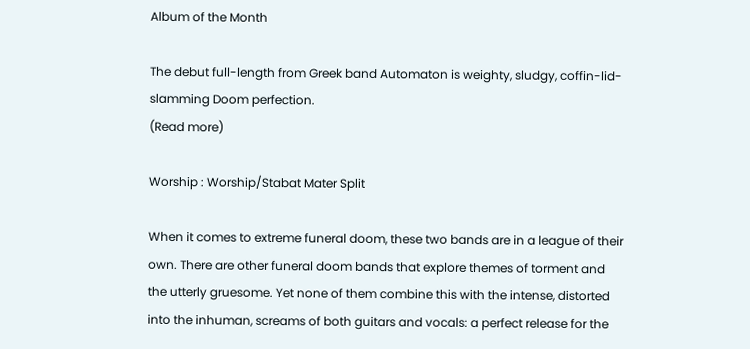Album of the Month

The debut full-length from Greek band Automaton is weighty, sludgy, coffin-lid-slamming Doom perfection.
(Read more)

Worship : Worship/Stabat Mater Split

When it comes to extreme funeral doom, these two bands are in a league of their own. There are other funeral doom bands that explore themes of torment and the utterly gruesome. Yet none of them combine this with the intense, distorted into the inhuman, screams of both guitars and vocals: a perfect release for the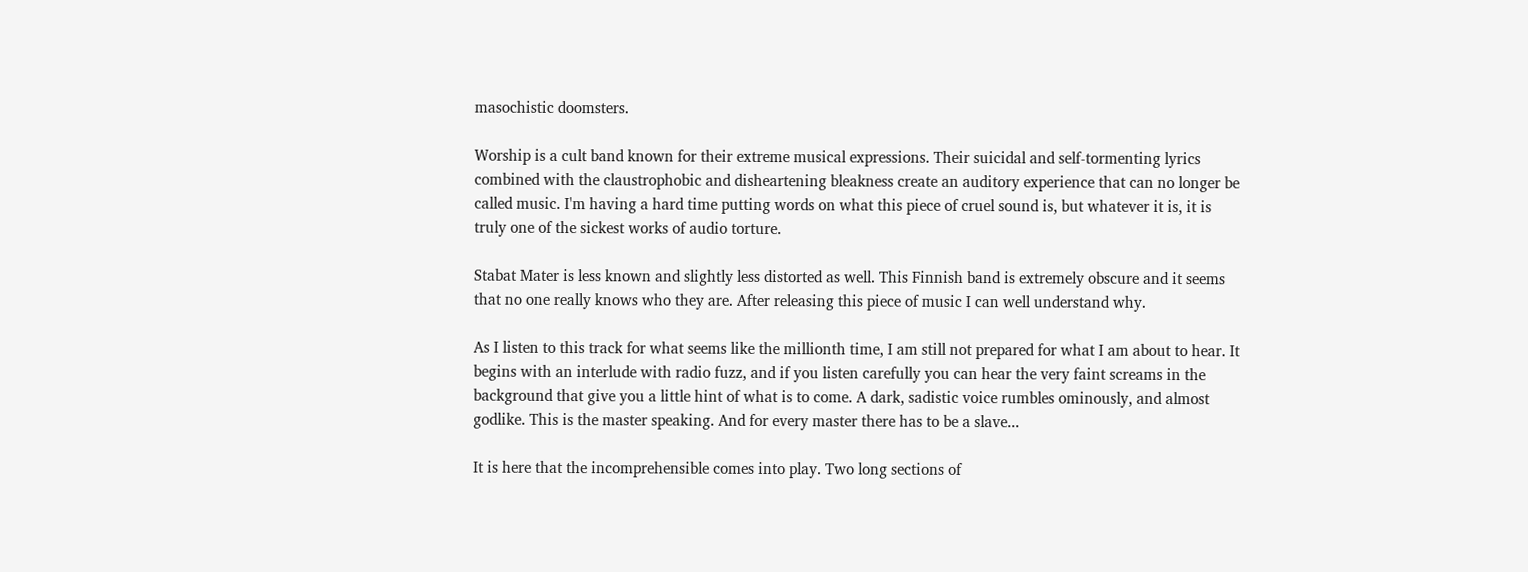masochistic doomsters.

Worship is a cult band known for their extreme musical expressions. Their suicidal and self-tormenting lyrics combined with the claustrophobic and disheartening bleakness create an auditory experience that can no longer be called music. I'm having a hard time putting words on what this piece of cruel sound is, but whatever it is, it is truly one of the sickest works of audio torture.

Stabat Mater is less known and slightly less distorted as well. This Finnish band is extremely obscure and it seems that no one really knows who they are. After releasing this piece of music I can well understand why.

As I listen to this track for what seems like the millionth time, I am still not prepared for what I am about to hear. It begins with an interlude with radio fuzz, and if you listen carefully you can hear the very faint screams in the background that give you a little hint of what is to come. A dark, sadistic voice rumbles ominously, and almost godlike. This is the master speaking. And for every master there has to be a slave...

It is here that the incomprehensible comes into play. Two long sections of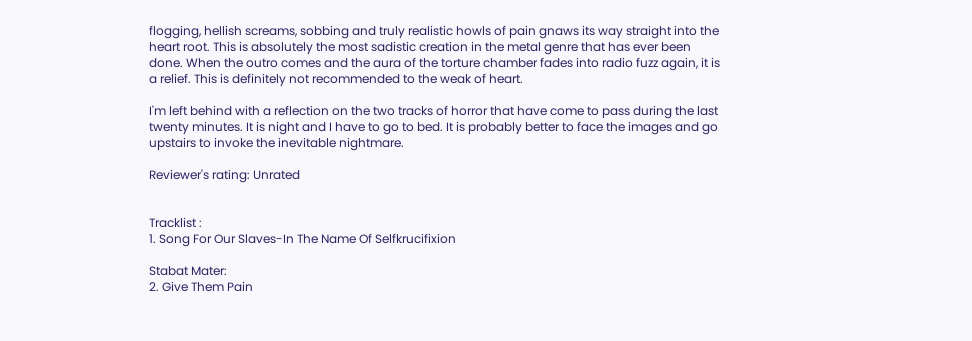flogging, hellish screams, sobbing and truly realistic howls of pain gnaws its way straight into the heart root. This is absolutely the most sadistic creation in the metal genre that has ever been done. When the outro comes and the aura of the torture chamber fades into radio fuzz again, it is a relief. This is definitely not recommended to the weak of heart.

I'm left behind with a reflection on the two tracks of horror that have come to pass during the last twenty minutes. It is night and I have to go to bed. It is probably better to face the images and go upstairs to invoke the inevitable nightmare.

Reviewer's rating: Unrated


Tracklist :
1. Song For Our Slaves-In The Name Of Selfkrucifixion

Stabat Mater:
2. Give Them Pain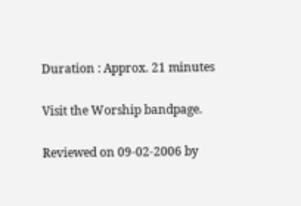Duration : Approx. 21 minutes

Visit the Worship bandpage.

Reviewed on 09-02-2006 by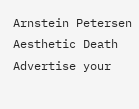Arnstein Petersen
Aesthetic Death
Advertise your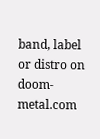band, label or distro on doom-metal.com